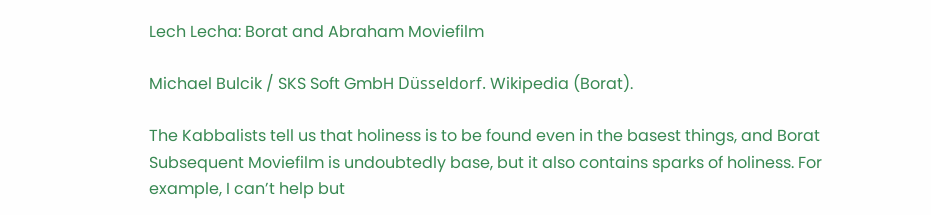Lech Lecha: Borat and Abraham Moviefilm

Michael Bulcik / SKS Soft GmbH Düsseldorf. Wikipedia (Borat).

The Kabbalists tell us that holiness is to be found even in the basest things, and Borat Subsequent Moviefilm is undoubtedly base, but it also contains sparks of holiness. For example, I can’t help but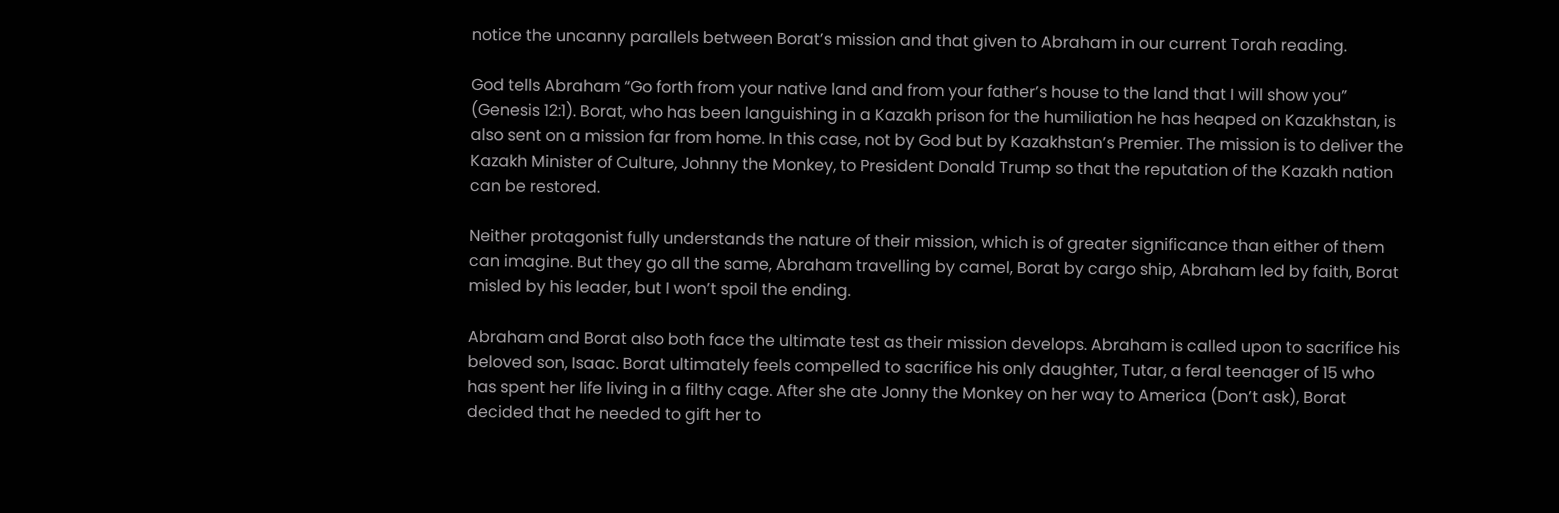notice the uncanny parallels between Borat’s mission and that given to Abraham in our current Torah reading.

God tells Abraham “Go forth from your native land and from your father’s house to the land that I will show you” (Genesis 12:1). Borat, who has been languishing in a Kazakh prison for the humiliation he has heaped on Kazakhstan, is also sent on a mission far from home. In this case, not by God but by Kazakhstan’s Premier. The mission is to deliver the Kazakh Minister of Culture, Johnny the Monkey, to President Donald Trump so that the reputation of the Kazakh nation can be restored.

Neither protagonist fully understands the nature of their mission, which is of greater significance than either of them can imagine. But they go all the same, Abraham travelling by camel, Borat by cargo ship, Abraham led by faith, Borat misled by his leader, but I won’t spoil the ending.

Abraham and Borat also both face the ultimate test as their mission develops. Abraham is called upon to sacrifice his beloved son, Isaac. Borat ultimately feels compelled to sacrifice his only daughter, Tutar, a feral teenager of 15 who has spent her life living in a filthy cage. After she ate Jonny the Monkey on her way to America (Don’t ask), Borat decided that he needed to gift her to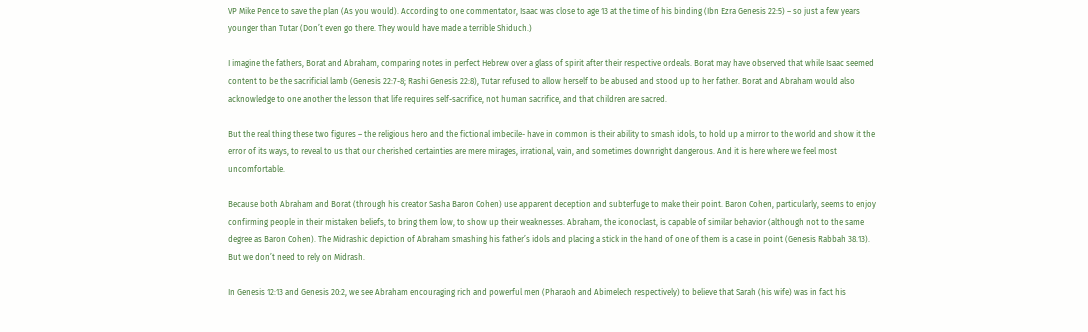VP Mike Pence to save the plan (As you would). According to one commentator, Isaac was close to age 13 at the time of his binding (Ibn Ezra Genesis 22:5) – so just a few years younger than Tutar (Don’t even go there. They would have made a terrible Shiduch.)

I imagine the fathers, Borat and Abraham, comparing notes in perfect Hebrew over a glass of spirit after their respective ordeals. Borat may have observed that while Isaac seemed content to be the sacrificial lamb (Genesis 22:7-8; Rashi Genesis 22:8), Tutar refused to allow herself to be abused and stood up to her father. Borat and Abraham would also acknowledge to one another the lesson that life requires self-sacrifice, not human sacrifice, and that children are sacred.

But the real thing these two figures – the religious hero and the fictional imbecile- have in common is their ability to smash idols, to hold up a mirror to the world and show it the error of its ways, to reveal to us that our cherished certainties are mere mirages, irrational, vain, and sometimes downright dangerous. And it is here where we feel most uncomfortable.

Because both Abraham and Borat (through his creator Sasha Baron Cohen) use apparent deception and subterfuge to make their point. Baron Cohen, particularly, seems to enjoy confirming people in their mistaken beliefs, to bring them low, to show up their weaknesses. Abraham, the iconoclast, is capable of similar behavior (although not to the same degree as Baron Cohen). The Midrashic depiction of Abraham smashing his father’s idols and placing a stick in the hand of one of them is a case in point (Genesis Rabbah 38.13). But we don’t need to rely on Midrash.

In Genesis 12:13 and Genesis 20:2, we see Abraham encouraging rich and powerful men (Pharaoh and Abimelech respectively) to believe that Sarah (his wife) was in fact his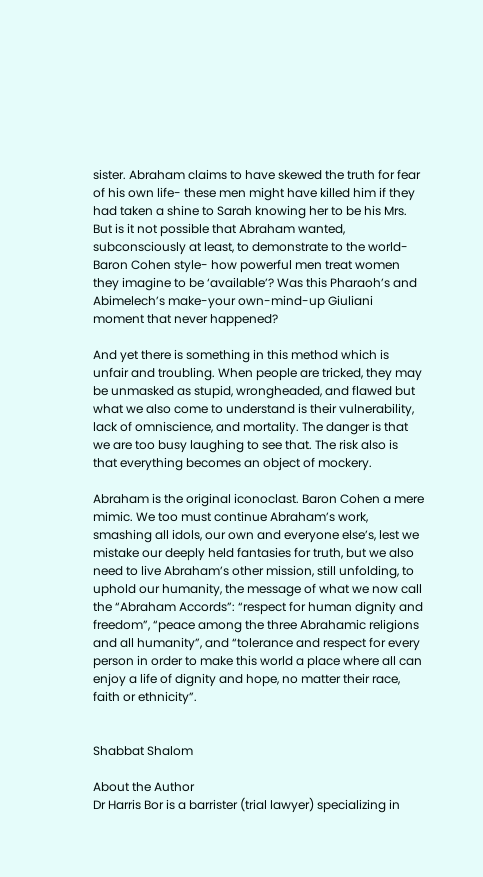sister. Abraham claims to have skewed the truth for fear of his own life- these men might have killed him if they had taken a shine to Sarah knowing her to be his Mrs. But is it not possible that Abraham wanted, subconsciously at least, to demonstrate to the world- Baron Cohen style- how powerful men treat women they imagine to be ‘available’? Was this Pharaoh’s and Abimelech’s make-your own-mind-up Giuliani moment that never happened?

And yet there is something in this method which is unfair and troubling. When people are tricked, they may be unmasked as stupid, wrongheaded, and flawed but what we also come to understand is their vulnerability, lack of omniscience, and mortality. The danger is that we are too busy laughing to see that. The risk also is that everything becomes an object of mockery.

Abraham is the original iconoclast. Baron Cohen a mere mimic. We too must continue Abraham’s work, smashing all idols, our own and everyone else’s, lest we mistake our deeply held fantasies for truth, but we also need to live Abraham’s other mission, still unfolding, to uphold our humanity, the message of what we now call the “Abraham Accords”: “respect for human dignity and freedom”, “peace among the three Abrahamic religions and all humanity”, and “tolerance and respect for every person in order to make this world a place where all can enjoy a life of dignity and hope, no matter their race, faith or ethnicity”.


Shabbat Shalom

About the Author
Dr Harris Bor is a barrister (trial lawyer) specializing in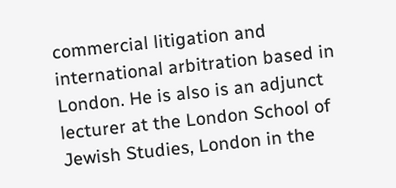commercial litigation and international arbitration based in London. He is also is an adjunct lecturer at the London School of Jewish Studies, London in the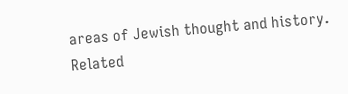areas of Jewish thought and history.
Related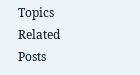Topics
Related Posts